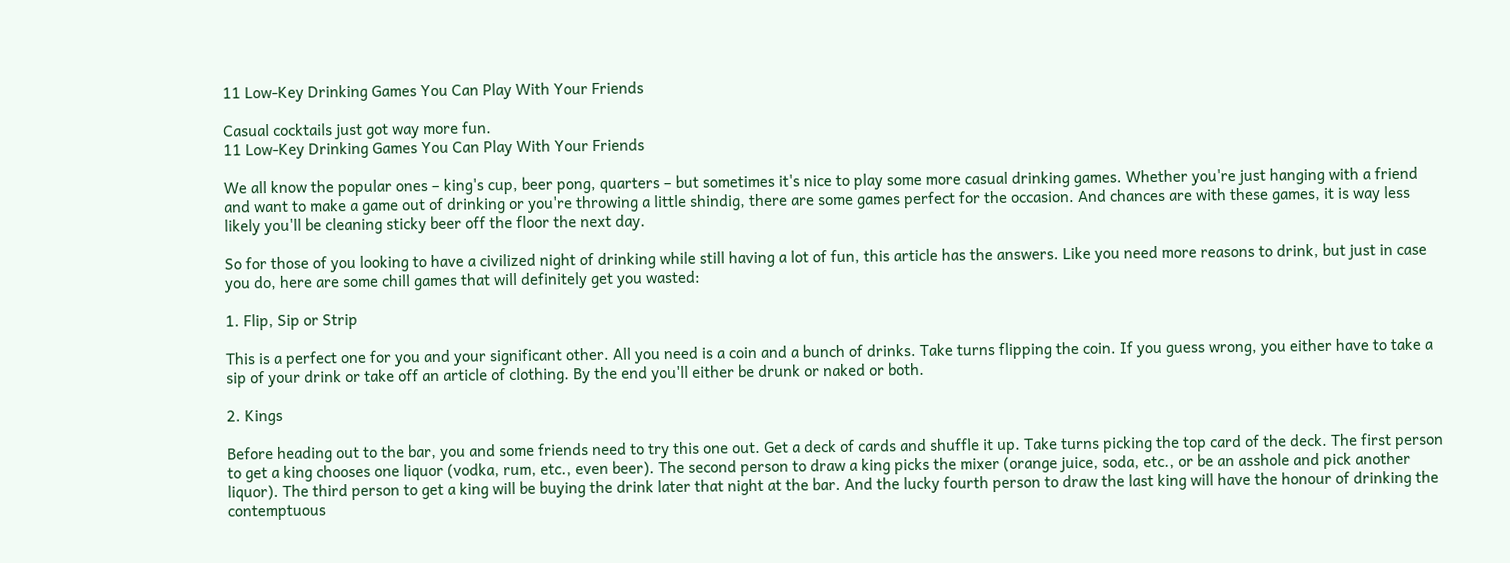11 Low-Key Drinking Games You Can Play With Your Friends

Casual cocktails just got way more fun.
11 Low-Key Drinking Games You Can Play With Your Friends

We all know the popular ones – king's cup, beer pong, quarters – but sometimes it's nice to play some more casual drinking games. Whether you're just hanging with a friend and want to make a game out of drinking or you're throwing a little shindig, there are some games perfect for the occasion. And chances are with these games, it is way less likely you'll be cleaning sticky beer off the floor the next day.

So for those of you looking to have a civilized night of drinking while still having a lot of fun, this article has the answers. Like you need more reasons to drink, but just in case you do, here are some chill games that will definitely get you wasted:

1. Flip, Sip or Strip

This is a perfect one for you and your significant other. All you need is a coin and a bunch of drinks. Take turns flipping the coin. If you guess wrong, you either have to take a sip of your drink or take off an article of clothing. By the end you'll either be drunk or naked or both.

2. Kings

Before heading out to the bar, you and some friends need to try this one out. Get a deck of cards and shuffle it up. Take turns picking the top card of the deck. The first person to get a king chooses one liquor (vodka, rum, etc., even beer). The second person to draw a king picks the mixer (orange juice, soda, etc., or be an asshole and pick another liquor). The third person to get a king will be buying the drink later that night at the bar. And the lucky fourth person to draw the last king will have the honour of drinking the contemptuous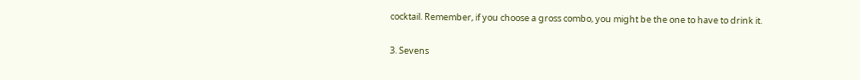cocktail. Remember, if you choose a gross combo, you might be the one to have to drink it.

3. Sevens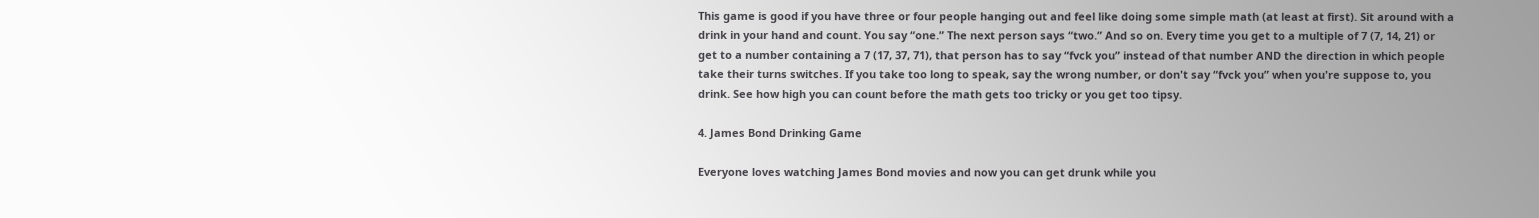This game is good if you have three or four people hanging out and feel like doing some simple math (at least at first). Sit around with a drink in your hand and count. You say “one.” The next person says “two.” And so on. Every time you get to a multiple of 7 (7, 14, 21) or get to a number containing a 7 (17, 37, 71), that person has to say “fvck you” instead of that number AND the direction in which people take their turns switches. If you take too long to speak, say the wrong number, or don't say “fvck you” when you're suppose to, you drink. See how high you can count before the math gets too tricky or you get too tipsy.

4. James Bond Drinking Game

Everyone loves watching James Bond movies and now you can get drunk while you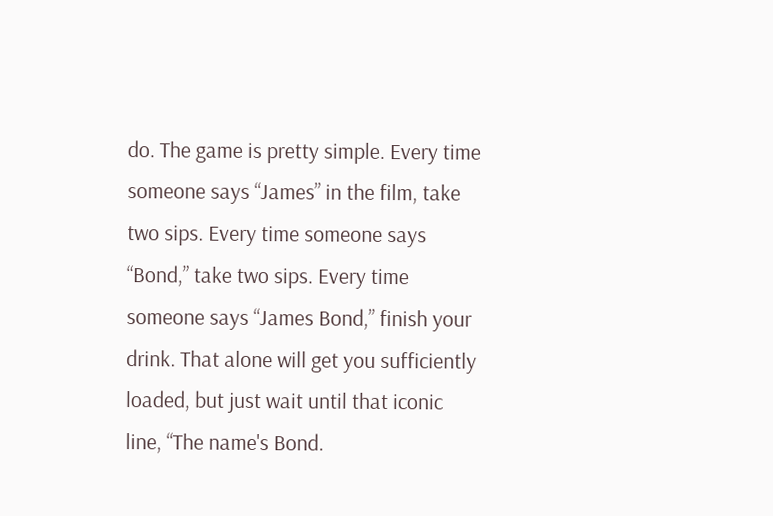do. The game is pretty simple. Every time someone says “James” in the film, take two sips. Every time someone says “Bond,” take two sips. Every time someone says “James Bond,” finish your drink. That alone will get you sufficiently loaded, but just wait until that iconic line, “The name's Bond.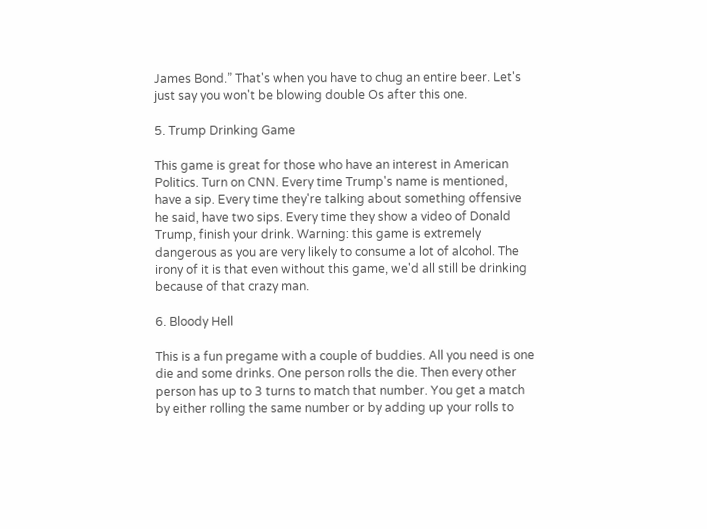James Bond.” That's when you have to chug an entire beer. Let's just say you won't be blowing double Os after this one.

5. Trump Drinking Game

This game is great for those who have an interest in American Politics. Turn on CNN. Every time Trump's name is mentioned, have a sip. Every time they're talking about something offensive he said, have two sips. Every time they show a video of Donald Trump, finish your drink. Warning: this game is extremely dangerous as you are very likely to consume a lot of alcohol. The irony of it is that even without this game, we'd all still be drinking because of that crazy man.

6. Bloody Hell

This is a fun pregame with a couple of buddies. All you need is one die and some drinks. One person rolls the die. Then every other person has up to 3 turns to match that number. You get a match by either rolling the same number or by adding up your rolls to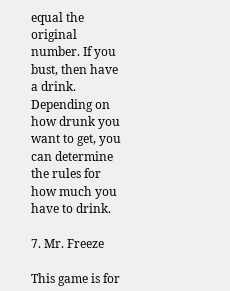equal the original number. If you bust, then have a drink. Depending on how drunk you want to get, you can determine the rules for how much you have to drink.

7. Mr. Freeze

This game is for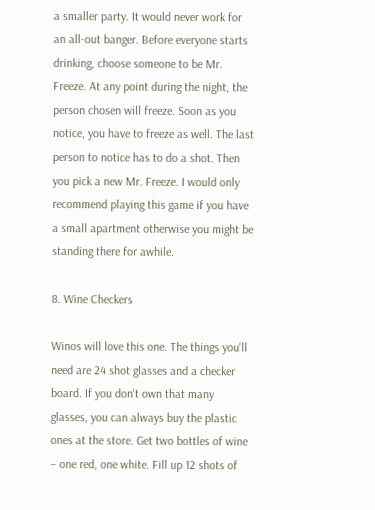a smaller party. It would never work for an all-out banger. Before everyone starts drinking, choose someone to be Mr. Freeze. At any point during the night, the person chosen will freeze. Soon as you notice, you have to freeze as well. The last person to notice has to do a shot. Then you pick a new Mr. Freeze. I would only recommend playing this game if you have a small apartment otherwise you might be standing there for awhile.

8. Wine Checkers

Winos will love this one. The things you'll need are 24 shot glasses and a checker board. If you don't own that many glasses, you can always buy the plastic ones at the store. Get two bottles of wine – one red, one white. Fill up 12 shots of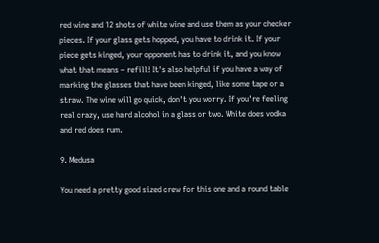red wine and 12 shots of white wine and use them as your checker pieces. If your glass gets hopped, you have to drink it. If your piece gets kinged, your opponent has to drink it, and you know what that means – refill! It's also helpful if you have a way of marking the glasses that have been kinged, like some tape or a straw. The wine will go quick, don't you worry. If you're feeling real crazy, use hard alcohol in a glass or two. White does vodka and red does rum.

9. Medusa

You need a pretty good sized crew for this one and a round table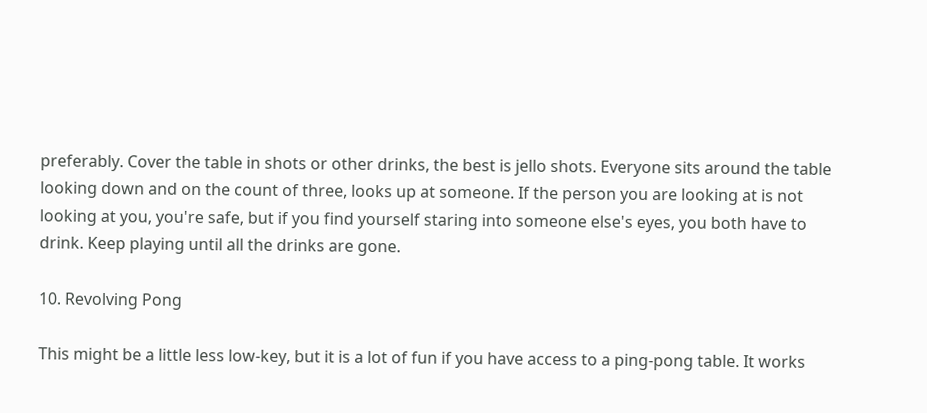preferably. Cover the table in shots or other drinks, the best is jello shots. Everyone sits around the table looking down and on the count of three, looks up at someone. If the person you are looking at is not looking at you, you're safe, but if you find yourself staring into someone else's eyes, you both have to drink. Keep playing until all the drinks are gone.

10. Revolving Pong

This might be a little less low-key, but it is a lot of fun if you have access to a ping-pong table. It works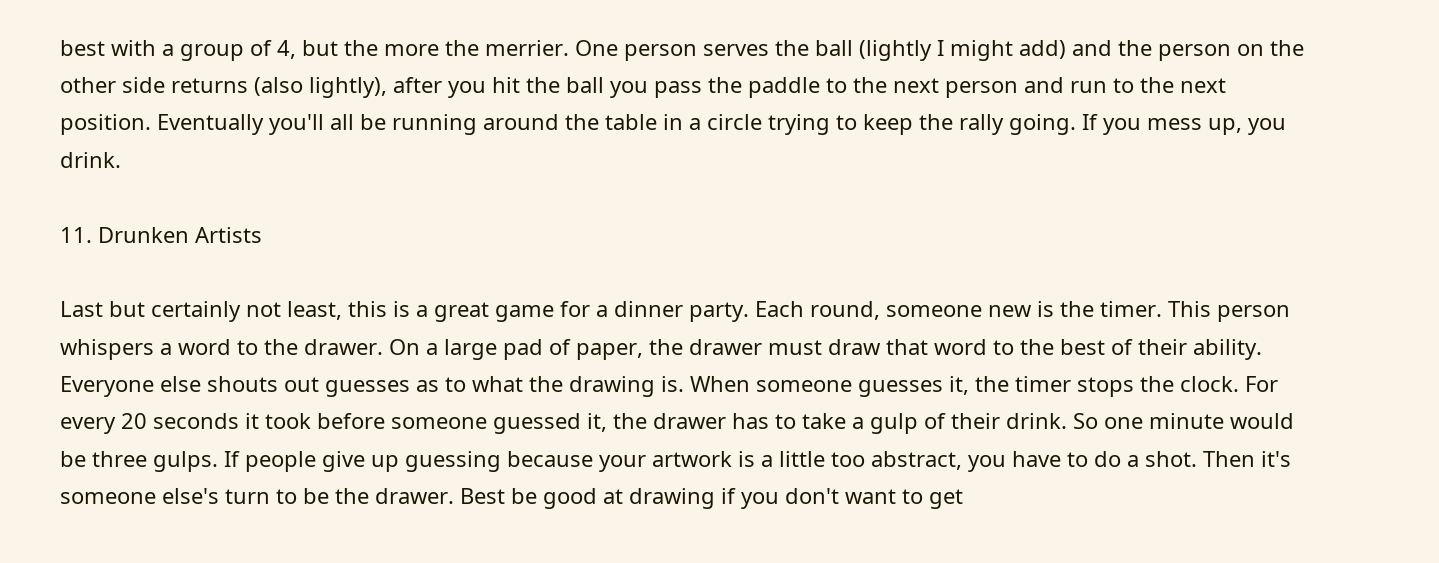best with a group of 4, but the more the merrier. One person serves the ball (lightly I might add) and the person on the other side returns (also lightly), after you hit the ball you pass the paddle to the next person and run to the next position. Eventually you'll all be running around the table in a circle trying to keep the rally going. If you mess up, you drink.

11. Drunken Artists

Last but certainly not least, this is a great game for a dinner party. Each round, someone new is the timer. This person whispers a word to the drawer. On a large pad of paper, the drawer must draw that word to the best of their ability. Everyone else shouts out guesses as to what the drawing is. When someone guesses it, the timer stops the clock. For every 20 seconds it took before someone guessed it, the drawer has to take a gulp of their drink. So one minute would be three gulps. If people give up guessing because your artwork is a little too abstract, you have to do a shot. Then it's someone else's turn to be the drawer. Best be good at drawing if you don't want to get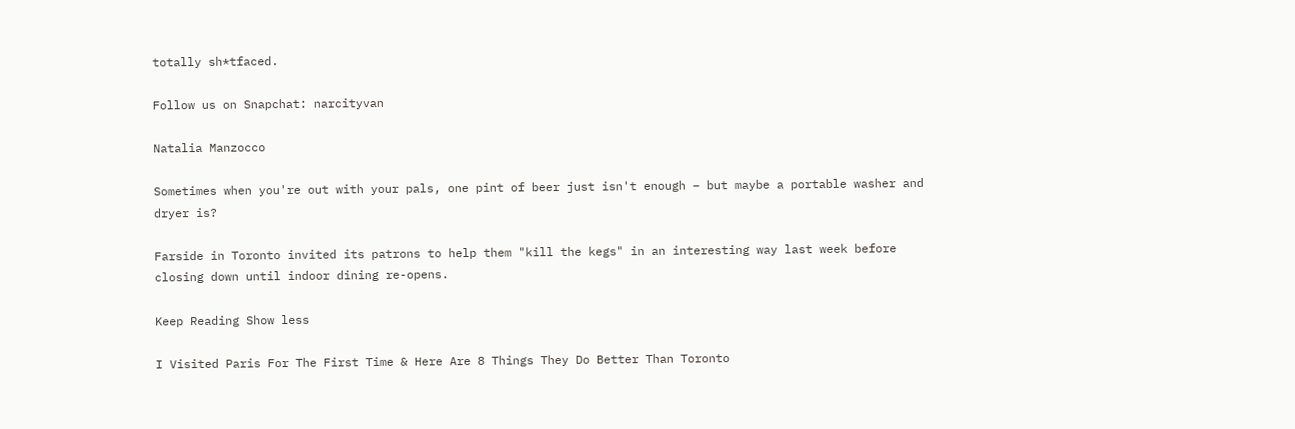totally sh*tfaced.

Follow us on Snapchat: narcityvan

Natalia Manzocco

Sometimes when you're out with your pals, one pint of beer just isn't enough – but maybe a portable washer and dryer is?

Farside in Toronto invited its patrons to help them "kill the kegs" in an interesting way last week before closing down until indoor dining re-opens.

Keep Reading Show less

I Visited Paris For The First Time & Here Are 8 Things They Do Better Than Toronto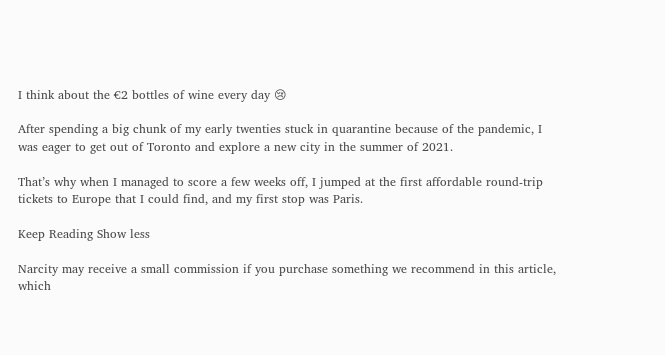I think about the €2 bottles of wine every day 😢

After spending a big chunk of my early twenties stuck in quarantine because of the pandemic, I was eager to get out of Toronto and explore a new city in the summer of 2021.

That’s why when I managed to score a few weeks off, I jumped at the first affordable round-trip tickets to Europe that I could find, and my first stop was Paris.

Keep Reading Show less

Narcity may receive a small commission if you purchase something we recommend in this article, which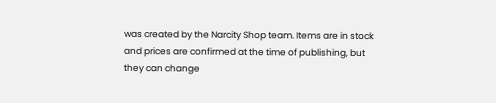was created by the Narcity Shop team. Items are in stock and prices are confirmed at the time of publishing, but they can change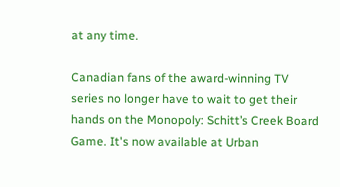at any time.

Canadian fans of the award-winning TV series no longer have to wait to get their hands on the Monopoly: Schitt’s Creek Board Game. It's now available at Urban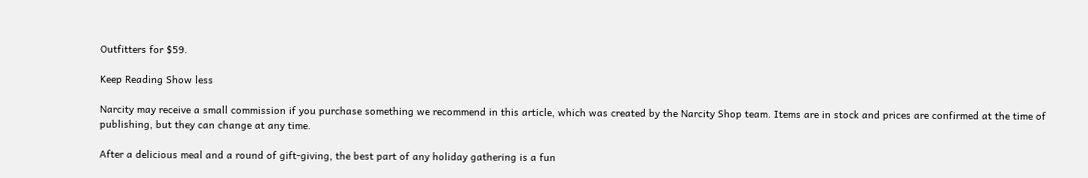Outfitters for $59.

Keep Reading Show less

Narcity may receive a small commission if you purchase something we recommend in this article, which was created by the Narcity Shop team. Items are in stock and prices are confirmed at the time of publishing, but they can change at any time.

After a delicious meal and a round of gift-giving, the best part of any holiday gathering is a fun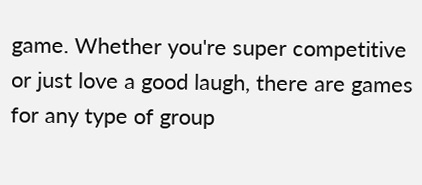game. Whether you're super competitive or just love a good laugh, there are games for any type of group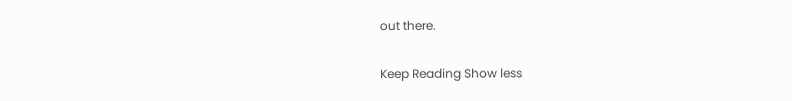out there.

Keep Reading Show less